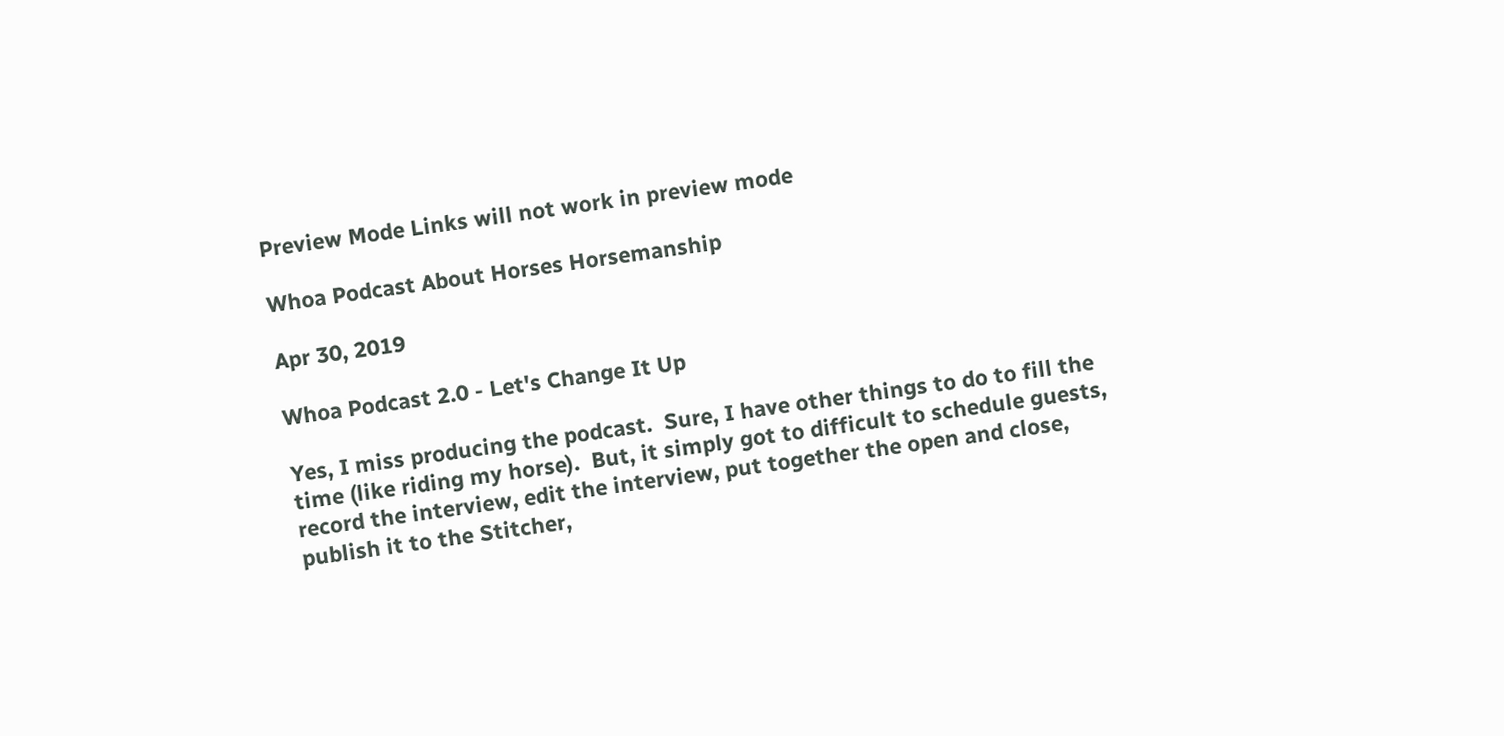Preview Mode Links will not work in preview mode

Whoa Podcast About Horses Horsemanship

Apr 30, 2019

Whoa Podcast 2.0 - Let's Change It Up

Yes, I miss producing the podcast.  Sure, I have other things to do to fill the time (like riding my horse).  But, it simply got to difficult to schedule guests, record the interview, edit the interview, put together the open and close, publish it to the Stitcher,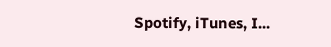Spotify, iTunes, I...